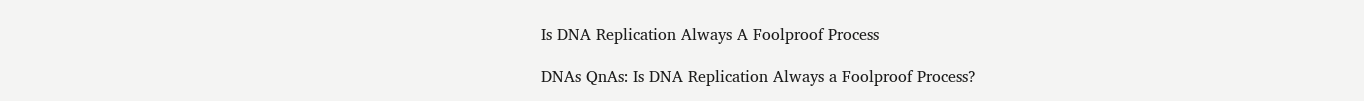Is DNA Replication Always A Foolproof Process

DNAs QnAs: Is DNA Replication Always a Foolproof Process?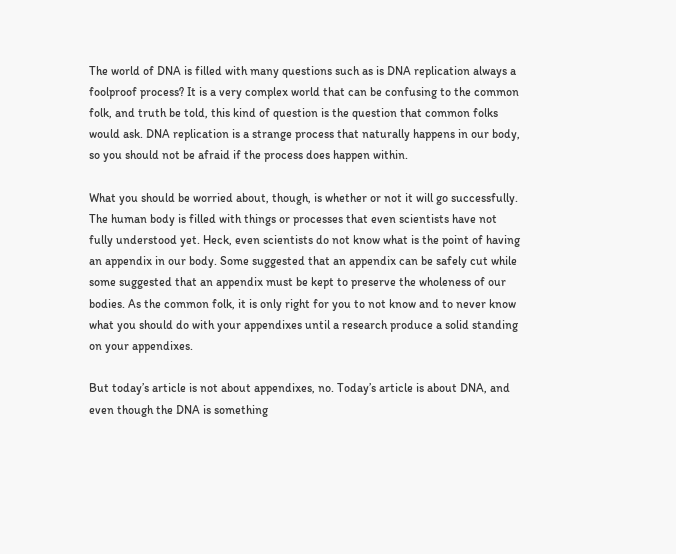The world of DNA is filled with many questions such as is DNA replication always a foolproof process? It is a very complex world that can be confusing to the common folk, and truth be told, this kind of question is the question that common folks would ask. DNA replication is a strange process that naturally happens in our body, so you should not be afraid if the process does happen within.

What you should be worried about, though, is whether or not it will go successfully. The human body is filled with things or processes that even scientists have not fully understood yet. Heck, even scientists do not know what is the point of having an appendix in our body. Some suggested that an appendix can be safely cut while some suggested that an appendix must be kept to preserve the wholeness of our bodies. As the common folk, it is only right for you to not know and to never know what you should do with your appendixes until a research produce a solid standing on your appendixes.

But today’s article is not about appendixes, no. Today’s article is about DNA, and even though the DNA is something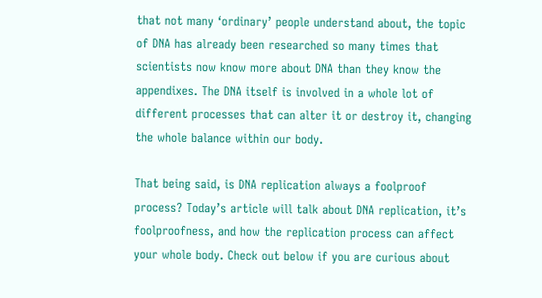that not many ‘ordinary’ people understand about, the topic of DNA has already been researched so many times that scientists now know more about DNA than they know the appendixes. The DNA itself is involved in a whole lot of different processes that can alter it or destroy it, changing the whole balance within our body.

That being said, is DNA replication always a foolproof process? Today’s article will talk about DNA replication, it’s foolproofness, and how the replication process can affect your whole body. Check out below if you are curious about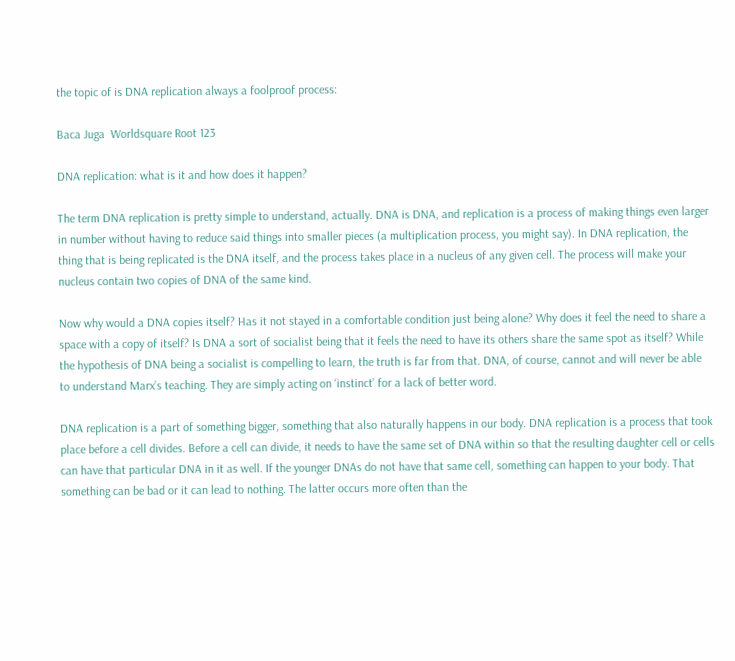the topic of is DNA replication always a foolproof process:

Baca Juga  Worldsquare Root 123

DNA replication: what is it and how does it happen?

The term DNA replication is pretty simple to understand, actually. DNA is DNA, and replication is a process of making things even larger in number without having to reduce said things into smaller pieces (a multiplication process, you might say). In DNA replication, the thing that is being replicated is the DNA itself, and the process takes place in a nucleus of any given cell. The process will make your nucleus contain two copies of DNA of the same kind.

Now why would a DNA copies itself? Has it not stayed in a comfortable condition just being alone? Why does it feel the need to share a space with a copy of itself? Is DNA a sort of socialist being that it feels the need to have its others share the same spot as itself? While the hypothesis of DNA being a socialist is compelling to learn, the truth is far from that. DNA, of course, cannot and will never be able to understand Marx’s teaching. They are simply acting on ‘instinct’ for a lack of better word.

DNA replication is a part of something bigger, something that also naturally happens in our body. DNA replication is a process that took place before a cell divides. Before a cell can divide, it needs to have the same set of DNA within so that the resulting daughter cell or cells can have that particular DNA in it as well. If the younger DNAs do not have that same cell, something can happen to your body. That something can be bad or it can lead to nothing. The latter occurs more often than the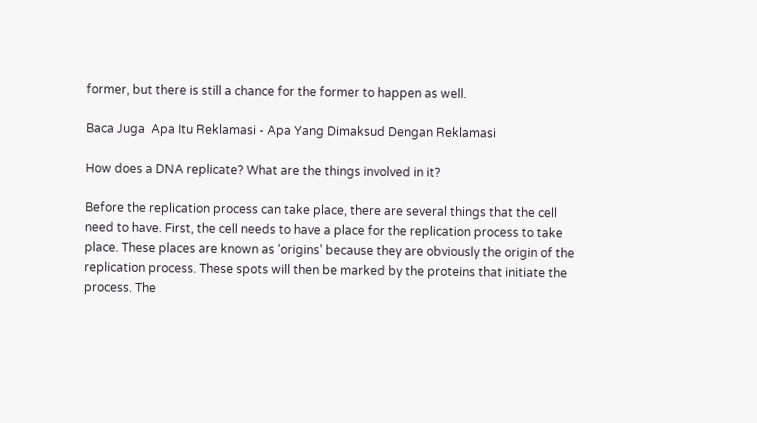former, but there is still a chance for the former to happen as well.

Baca Juga  Apa Itu Reklamasi - Apa Yang Dimaksud Dengan Reklamasi

How does a DNA replicate? What are the things involved in it?

Before the replication process can take place, there are several things that the cell need to have. First, the cell needs to have a place for the replication process to take place. These places are known as ‘origins’ because they are obviously the origin of the replication process. These spots will then be marked by the proteins that initiate the process. The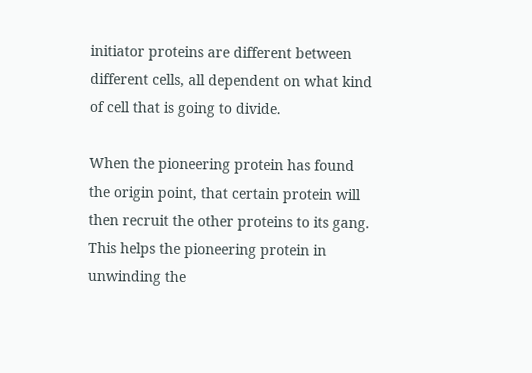initiator proteins are different between different cells, all dependent on what kind of cell that is going to divide.

When the pioneering protein has found the origin point, that certain protein will then recruit the other proteins to its gang. This helps the pioneering protein in unwinding the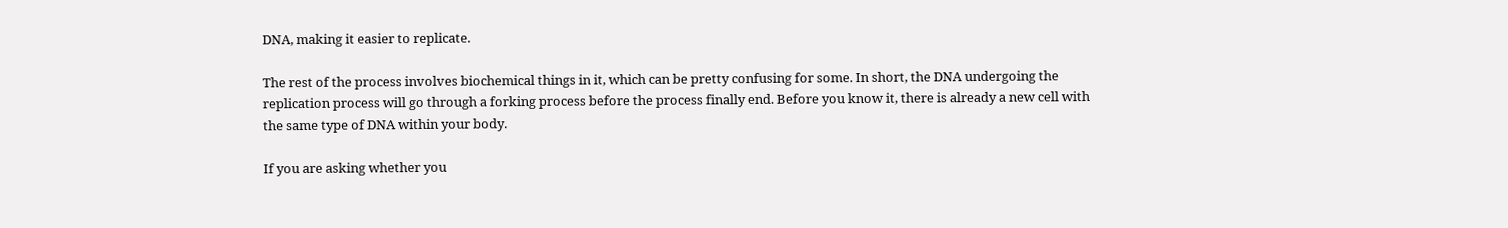DNA, making it easier to replicate.

The rest of the process involves biochemical things in it, which can be pretty confusing for some. In short, the DNA undergoing the replication process will go through a forking process before the process finally end. Before you know it, there is already a new cell with the same type of DNA within your body.

If you are asking whether you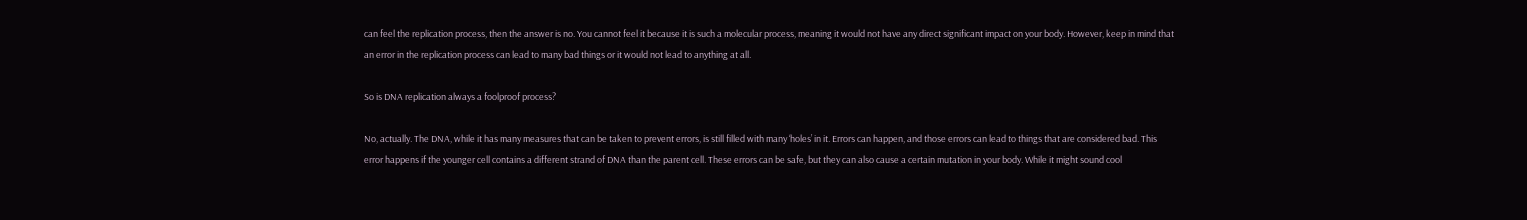can feel the replication process, then the answer is no. You cannot feel it because it is such a molecular process, meaning it would not have any direct significant impact on your body. However, keep in mind that an error in the replication process can lead to many bad things or it would not lead to anything at all.

So is DNA replication always a foolproof process?

No, actually. The DNA, while it has many measures that can be taken to prevent errors, is still filled with many ‘holes’ in it. Errors can happen, and those errors can lead to things that are considered bad. This error happens if the younger cell contains a different strand of DNA than the parent cell. These errors can be safe, but they can also cause a certain mutation in your body. While it might sound cool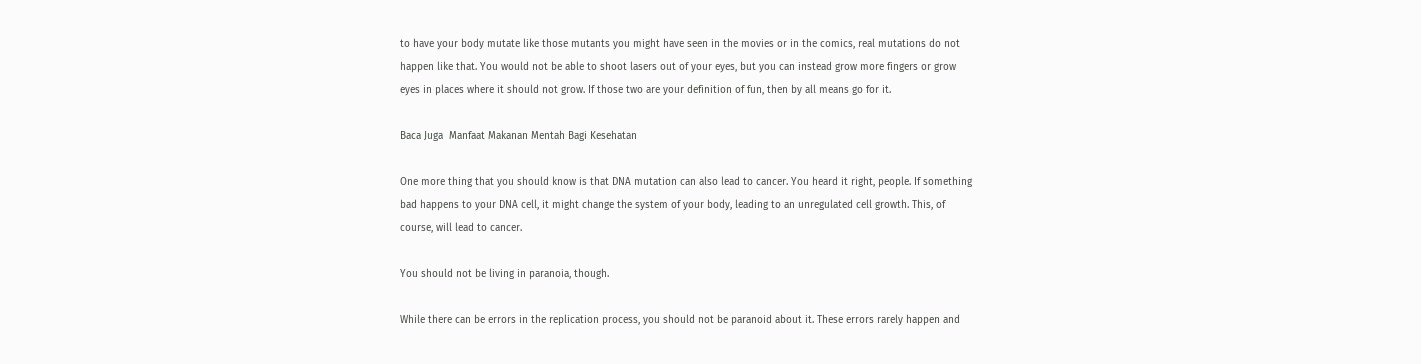to have your body mutate like those mutants you might have seen in the movies or in the comics, real mutations do not happen like that. You would not be able to shoot lasers out of your eyes, but you can instead grow more fingers or grow eyes in places where it should not grow. If those two are your definition of fun, then by all means go for it.

Baca Juga  Manfaat Makanan Mentah Bagi Kesehatan

One more thing that you should know is that DNA mutation can also lead to cancer. You heard it right, people. If something bad happens to your DNA cell, it might change the system of your body, leading to an unregulated cell growth. This, of course, will lead to cancer.

You should not be living in paranoia, though.

While there can be errors in the replication process, you should not be paranoid about it. These errors rarely happen and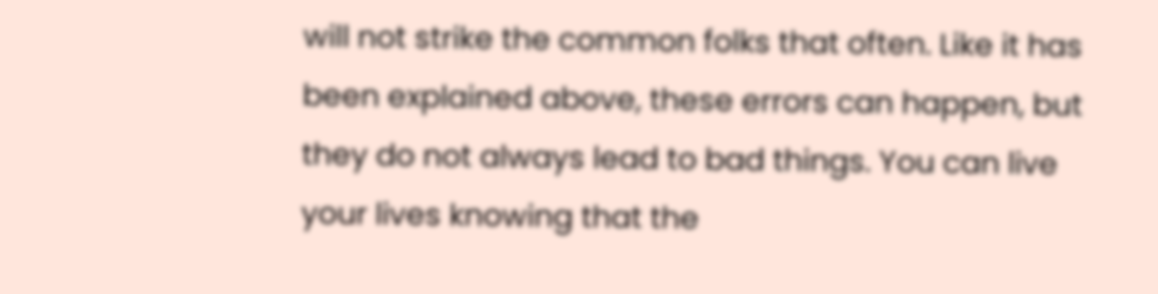will not strike the common folks that often. Like it has been explained above, these errors can happen, but they do not always lead to bad things. You can live your lives knowing that the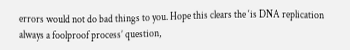errors would not do bad things to you. Hope this clears the ‘is DNA replication always a foolproof process’ question,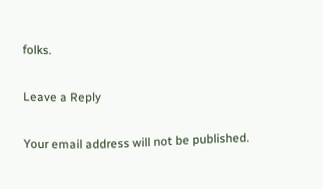folks.

Leave a Reply

Your email address will not be published.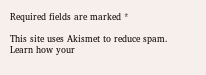Required fields are marked *

This site uses Akismet to reduce spam. Learn how your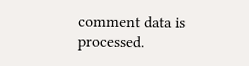comment data is processed.